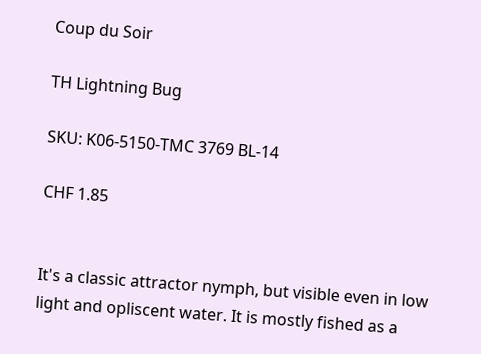Coup du Soir

TH Lightning Bug

SKU: K06-5150-TMC 3769 BL-14

CHF 1.85


It's a classic attractor nymph, but visible even in low light and opliscent water. It is mostly fished as a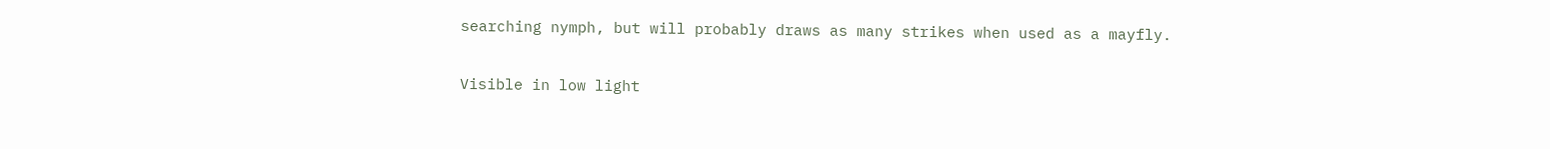searching nymph, but will probably draws as many strikes when used as a mayfly.


Visible in low light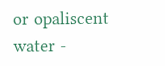or opaliscent water -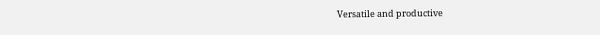Versatile and productive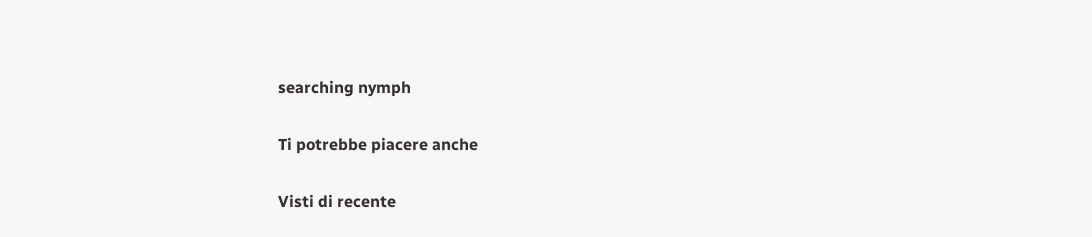searching nymph

Ti potrebbe piacere anche

Visti di recente